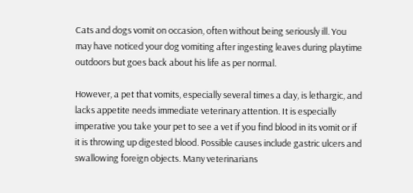Cats and dogs vomit on occasion, often without being seriously ill. You may have noticed your dog vomiting after ingesting leaves during playtime outdoors but goes back about his life as per normal.

However, a pet that vomits, especially several times a day, is lethargic, and lacks appetite needs immediate veterinary attention. It is especially imperative you take your pet to see a vet if you find blood in its vomit or if it is throwing up digested blood. Possible causes include gastric ulcers and swallowing foreign objects. Many veterinarians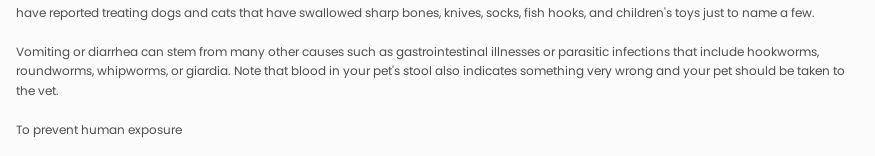have reported treating dogs and cats that have swallowed sharp bones, knives, socks, fish hooks, and children's toys just to name a few.

Vomiting or diarrhea can stem from many other causes such as gastrointestinal illnesses or parasitic infections that include hookworms, roundworms, whipworms, or giardia. Note that blood in your pet's stool also indicates something very wrong and your pet should be taken to the vet.

To prevent human exposure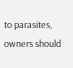to parasites, owners should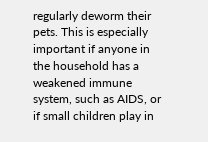regularly deworm their pets. This is especially important if anyone in the household has a weakened immune system, such as AIDS, or if small children play in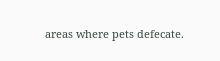areas where pets defecate.